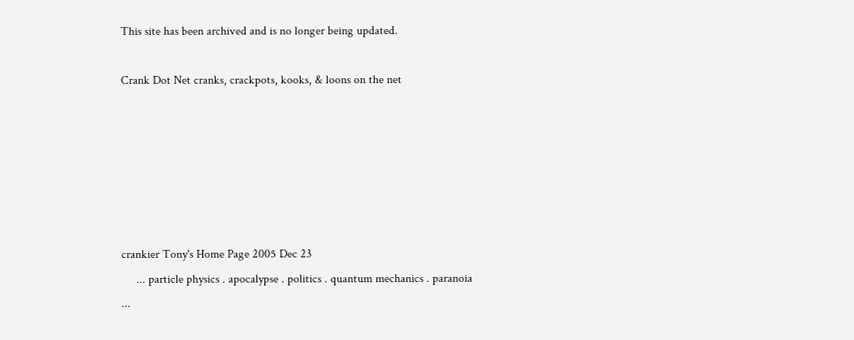This site has been archived and is no longer being updated.

Crank Dot Net cranks, crackpots, kooks, & loons on the net






crankier Tony's Home Page 2005 Dec 23
     ... particle physics . apocalypse . politics . quantum mechanics . paranoia ...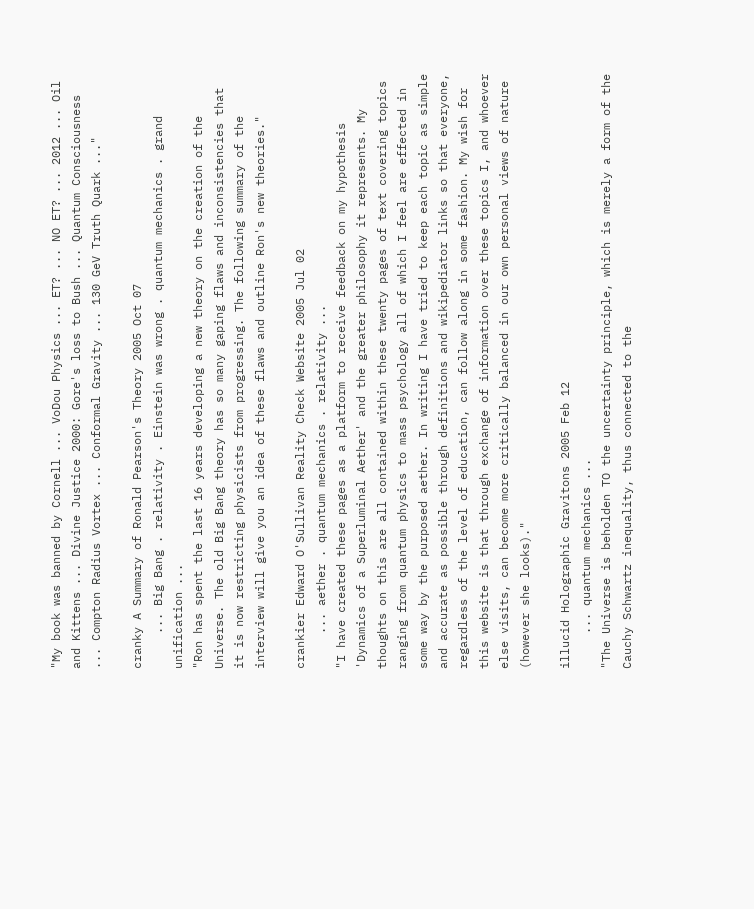"My book was banned by Cornell ... VoDou Physics ... ET? ... NO ET? ... 2012 ... Oil and Kittens ... Divine Justice 2000: Gore's loss to Bush ... Quantum Consciousness ... Compton Radius Vortex ... Conformal Gravity ... 130 GeV Truth Quark ..."

cranky A Summary of Ronald Pearson's Theory 2005 Oct 07
     ... Big Bang . relativity . Einstein was wrong . quantum mechanics . grand unification ...
"Ron has spent the last 16 years developing a new theory on the creation of the Universe. The old Big Bang theory has so many gaping flaws and inconsistencies that it is now restricting physicists from progressing. The following summary of the interview will give you an idea of these flaws and outline Ron's new theories."

crankier Edward O'Sullivan Reality Check Website 2005 Jul 02
     ... aether . quantum mechanics . relativity ...
"I have created these pages as a platform to receive feedback on my hypothesis 'Dynamics of a Superluminal Aether' and the greater philosophy it represents. My thoughts on this are all contained within these twenty pages of text covering topics ranging from quantum physics to mass psychology all of which I feel are effected in some way by the purposed aether. In writing I have tried to keep each topic as simple and accurate as possible through definitions and wikipediator links so that everyone, regardless of the level of education, can follow along in some fashion. My wish for this website is that through exchange of information over these topics I, and whoever else visits, can become more critically balanced in our own personal views of nature (however she looks)."

illucid Holographic Gravitons 2005 Feb 12
     ... quantum mechanics ...
"The Universe is beholden TO the uncertainty principle, which is merely a form of the Cauchy Schwartz inequality, thus connected to the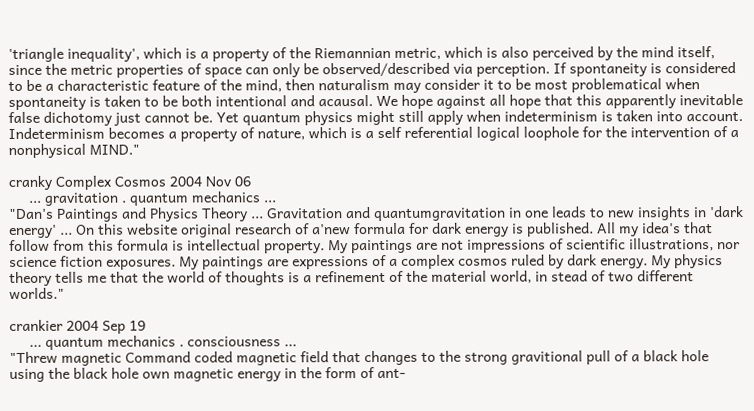'triangle inequality', which is a property of the Riemannian metric, which is also perceived by the mind itself, since the metric properties of space can only be observed/described via perception. If spontaneity is considered to be a characteristic feature of the mind, then naturalism may consider it to be most problematical when spontaneity is taken to be both intentional and acausal. We hope against all hope that this apparently inevitable false dichotomy just cannot be. Yet quantum physics might still apply when indeterminism is taken into account. Indeterminism becomes a property of nature, which is a self referential logical loophole for the intervention of a nonphysical MIND."

cranky Complex Cosmos 2004 Nov 06
     ... gravitation . quantum mechanics ...
"Dan's Paintings and Physics Theory ... Gravitation and quantumgravitation in one leads to new insights in 'dark energy' ... On this website original research of a'new formula for dark energy is published. All my idea's that follow from this formula is intellectual property. My paintings are not impressions of scientific illustrations, nor science fiction exposures. My paintings are expressions of a complex cosmos ruled by dark energy. My physics theory tells me that the world of thoughts is a refinement of the material world, in stead of two different worlds."

crankier 2004 Sep 19
     ... quantum mechanics . consciousness ...
"Threw magnetic Command coded magnetic field that changes to the strong gravitional pull of a black hole using the black hole own magnetic energy in the form of ant-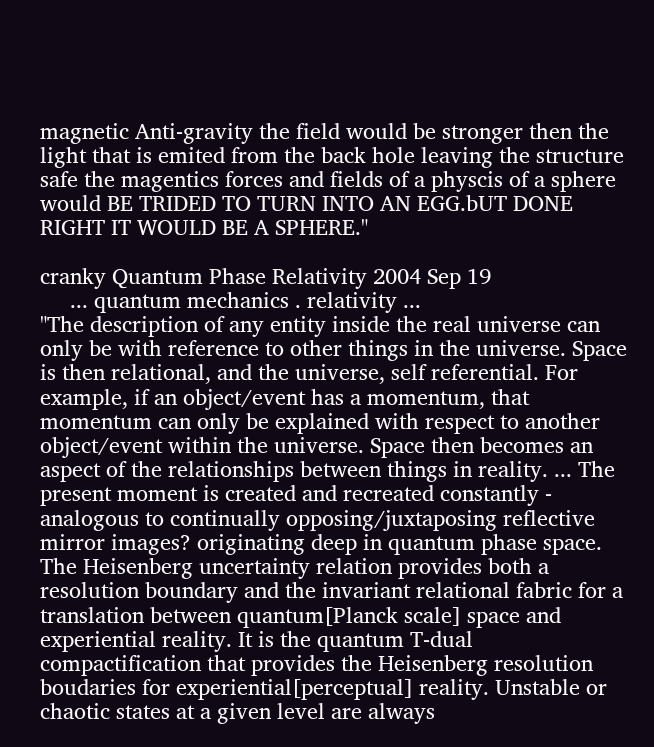magnetic Anti-gravity the field would be stronger then the light that is emited from the back hole leaving the structure safe the magentics forces and fields of a physcis of a sphere would BE TRIDED TO TURN INTO AN EGG.bUT DONE RIGHT IT WOULD BE A SPHERE."

cranky Quantum Phase Relativity 2004 Sep 19
     ... quantum mechanics . relativity ...
"The description of any entity inside the real universe can only be with reference to other things in the universe. Space is then relational, and the universe, self referential. For example, if an object/event has a momentum, that momentum can only be explained with respect to another object/event within the universe. Space then becomes an aspect of the relationships between things in reality. ... The present moment is created and recreated constantly - analogous to continually opposing/juxtaposing reflective mirror images? originating deep in quantum phase space. The Heisenberg uncertainty relation provides both a resolution boundary and the invariant relational fabric for a translation between quantum[Planck scale] space and experiential reality. It is the quantum T-dual compactification that provides the Heisenberg resolution boudaries for experiential[perceptual] reality. Unstable or chaotic states at a given level are always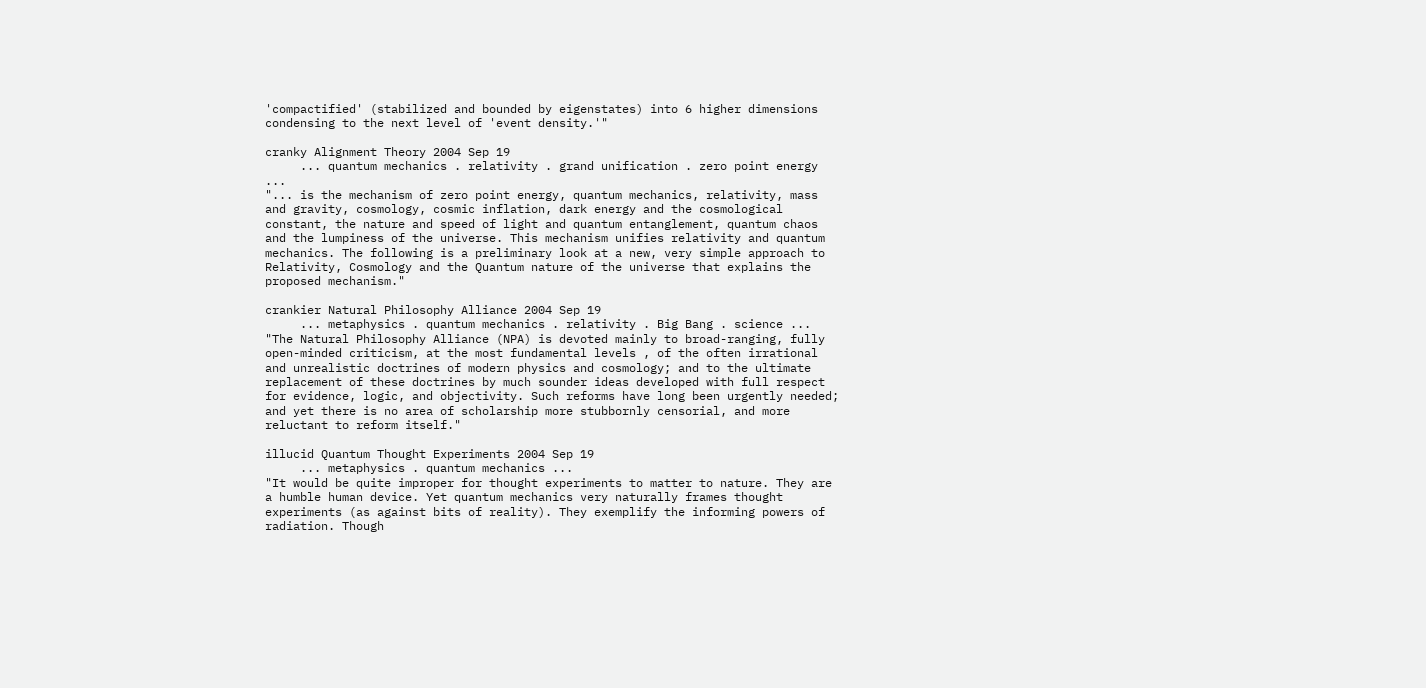'compactified' (stabilized and bounded by eigenstates) into 6 higher dimensions condensing to the next level of 'event density.'"

cranky Alignment Theory 2004 Sep 19
     ... quantum mechanics . relativity . grand unification . zero point energy ...
"... is the mechanism of zero point energy, quantum mechanics, relativity, mass and gravity, cosmology, cosmic inflation, dark energy and the cosmological constant, the nature and speed of light and quantum entanglement, quantum chaos and the lumpiness of the universe. This mechanism unifies relativity and quantum mechanics. The following is a preliminary look at a new, very simple approach to Relativity, Cosmology and the Quantum nature of the universe that explains the proposed mechanism."

crankier Natural Philosophy Alliance 2004 Sep 19
     ... metaphysics . quantum mechanics . relativity . Big Bang . science ...
"The Natural Philosophy Alliance (NPA) is devoted mainly to broad-ranging, fully open-minded criticism, at the most fundamental levels , of the often irrational and unrealistic doctrines of modern physics and cosmology; and to the ultimate replacement of these doctrines by much sounder ideas developed with full respect for evidence, logic, and objectivity. Such reforms have long been urgently needed; and yet there is no area of scholarship more stubbornly censorial, and more reluctant to reform itself."

illucid Quantum Thought Experiments 2004 Sep 19
     ... metaphysics . quantum mechanics ...
"It would be quite improper for thought experiments to matter to nature. They are a humble human device. Yet quantum mechanics very naturally frames thought experiments (as against bits of reality). They exemplify the informing powers of radiation. Though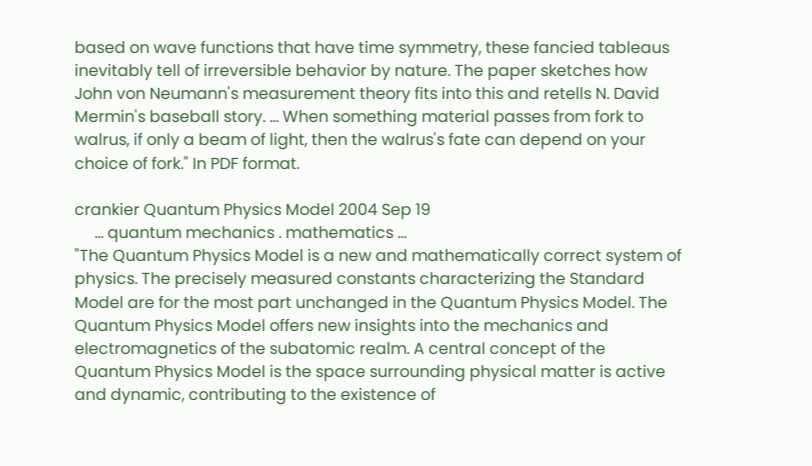based on wave functions that have time symmetry, these fancied tableaus inevitably tell of irreversible behavior by nature. The paper sketches how John von Neumann's measurement theory fits into this and retells N. David Mermin's baseball story. ... When something material passes from fork to walrus, if only a beam of light, then the walrus's fate can depend on your choice of fork." In PDF format.

crankier Quantum Physics Model 2004 Sep 19
     ... quantum mechanics . mathematics ...
"The Quantum Physics Model is a new and mathematically correct system of physics. The precisely measured constants characterizing the Standard Model are for the most part unchanged in the Quantum Physics Model. The Quantum Physics Model offers new insights into the mechanics and electromagnetics of the subatomic realm. A central concept of the Quantum Physics Model is the space surrounding physical matter is active and dynamic, contributing to the existence of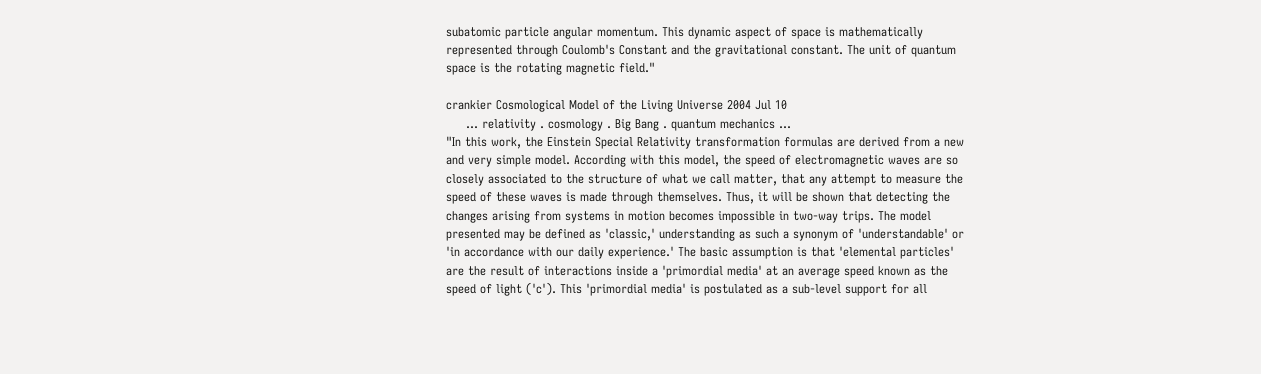subatomic particle angular momentum. This dynamic aspect of space is mathematically represented through Coulomb's Constant and the gravitational constant. The unit of quantum space is the rotating magnetic field."

crankier Cosmological Model of the Living Universe 2004 Jul 10
     ... relativity . cosmology . Big Bang . quantum mechanics ...
"In this work, the Einstein Special Relativity transformation formulas are derived from a new and very simple model. According with this model, the speed of electromagnetic waves are so closely associated to the structure of what we call matter, that any attempt to measure the speed of these waves is made through themselves. Thus, it will be shown that detecting the changes arising from systems in motion becomes impossible in two-way trips. The model presented may be defined as 'classic,' understanding as such a synonym of 'understandable' or 'in accordance with our daily experience.' The basic assumption is that 'elemental particles' are the result of interactions inside a 'primordial media' at an average speed known as the speed of light ('c'). This 'primordial media' is postulated as a sub-level support for all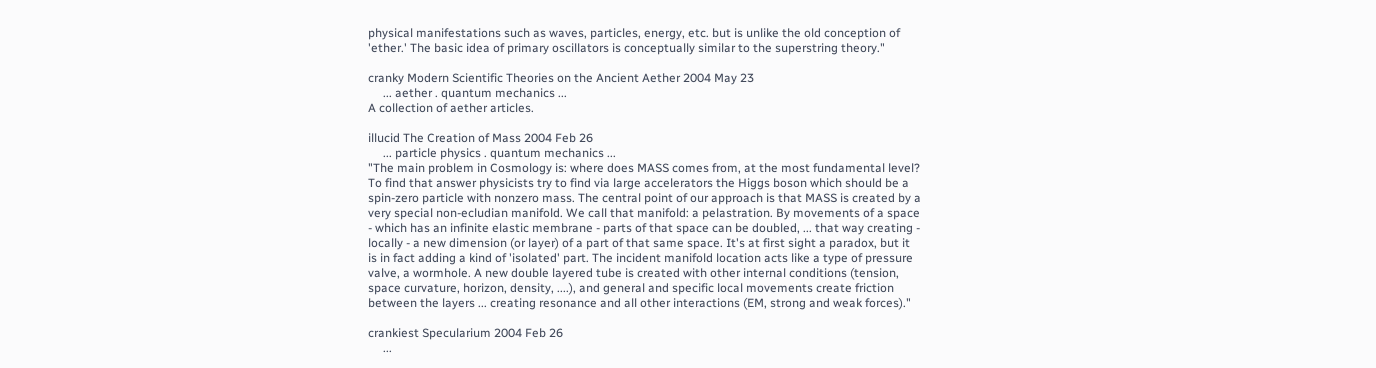physical manifestations such as waves, particles, energy, etc. but is unlike the old conception of 'ether.' The basic idea of primary oscillators is conceptually similar to the superstring theory."

cranky Modern Scientific Theories on the Ancient Aether 2004 May 23
     ... aether . quantum mechanics ...
A collection of aether articles.

illucid The Creation of Mass 2004 Feb 26
     ... particle physics . quantum mechanics ...
"The main problem in Cosmology is: where does MASS comes from, at the most fundamental level? To find that answer physicists try to find via large accelerators the Higgs boson which should be a spin-zero particle with nonzero mass. The central point of our approach is that MASS is created by a very special non-ecludian manifold. We call that manifold: a pelastration. By movements of a space - which has an infinite elastic membrane - parts of that space can be doubled, ... that way creating - locally - a new dimension (or layer) of a part of that same space. It's at first sight a paradox, but it is in fact adding a kind of 'isolated' part. The incident manifold location acts like a type of pressure valve, a wormhole. A new double layered tube is created with other internal conditions (tension, space curvature, horizon, density, ....), and general and specific local movements create friction between the layers ... creating resonance and all other interactions (EM, strong and weak forces)."

crankiest Specularium 2004 Feb 26
     ...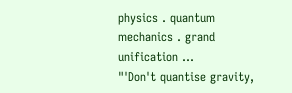physics . quantum mechanics . grand unification ...
"'Don't quantise gravity,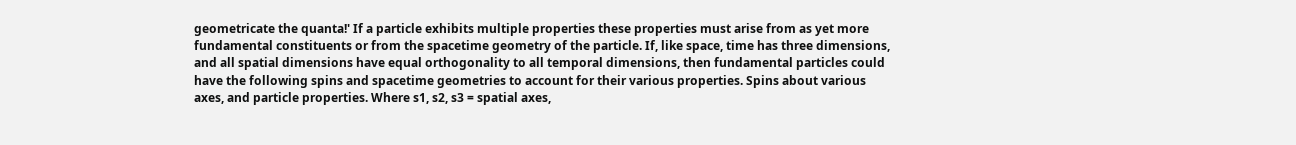geometricate the quanta!' If a particle exhibits multiple properties these properties must arise from as yet more fundamental constituents or from the spacetime geometry of the particle. If, like space, time has three dimensions, and all spatial dimensions have equal orthogonality to all temporal dimensions, then fundamental particles could have the following spins and spacetime geometries to account for their various properties. Spins about various axes, and particle properties. Where s1, s2, s3 = spatial axes,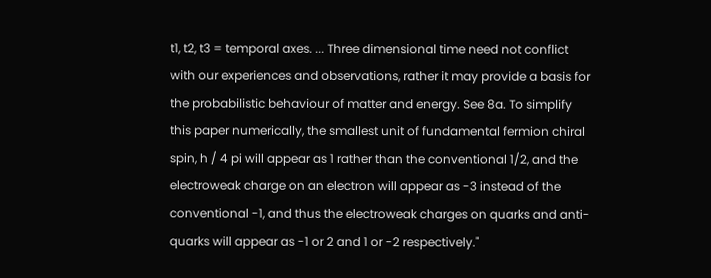t1, t2, t3 = temporal axes. ... Three dimensional time need not conflict with our experiences and observations, rather it may provide a basis for the probabilistic behaviour of matter and energy. See 8a. To simplify this paper numerically, the smallest unit of fundamental fermion chiral spin, h / 4 pi will appear as 1 rather than the conventional 1/2, and the electroweak charge on an electron will appear as -3 instead of the conventional -1, and thus the electroweak charges on quarks and anti-quarks will appear as -1 or 2 and 1 or -2 respectively."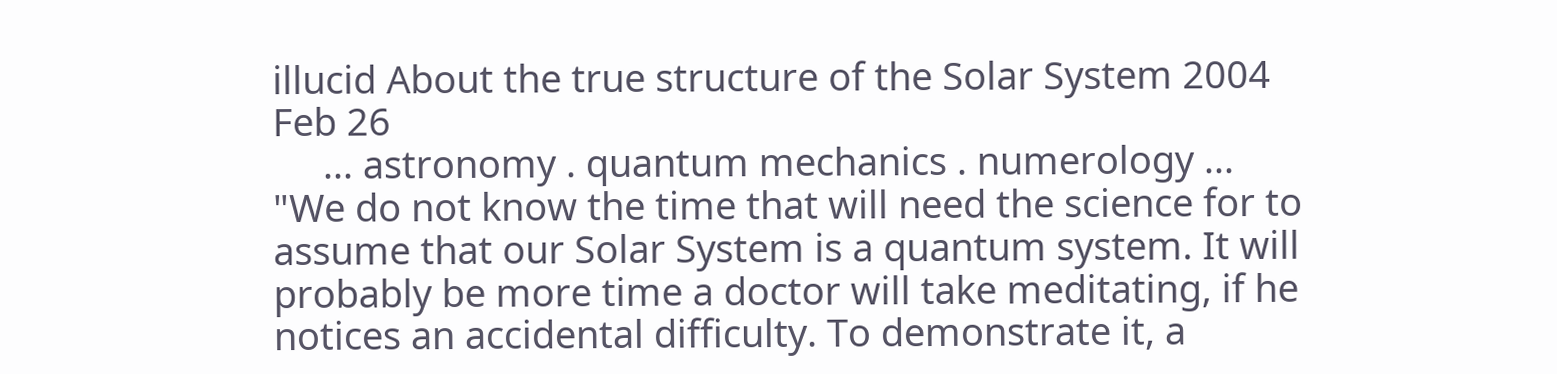illucid About the true structure of the Solar System 2004 Feb 26
     ... astronomy . quantum mechanics . numerology ...
"We do not know the time that will need the science for to assume that our Solar System is a quantum system. It will probably be more time a doctor will take meditating, if he notices an accidental difficulty. To demonstrate it, a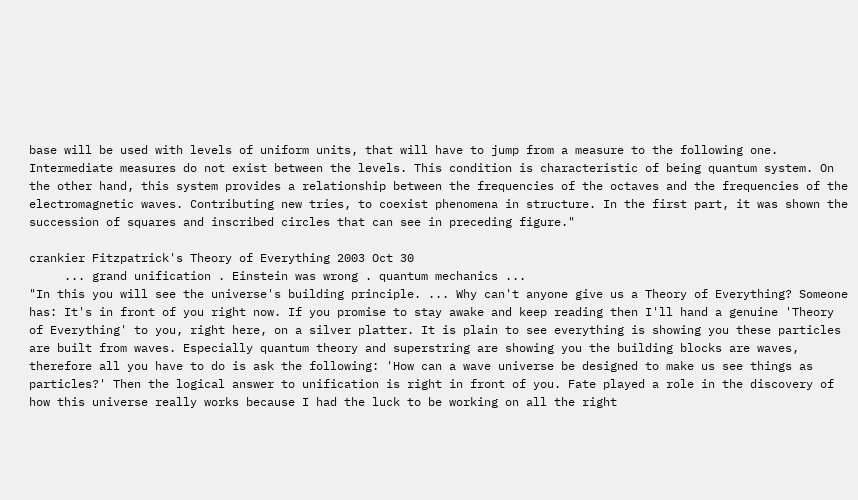base will be used with levels of uniform units, that will have to jump from a measure to the following one. Intermediate measures do not exist between the levels. This condition is characteristic of being quantum system. On the other hand, this system provides a relationship between the frequencies of the octaves and the frequencies of the electromagnetic waves. Contributing new tries, to coexist phenomena in structure. In the first part, it was shown the succession of squares and inscribed circles that can see in preceding figure."

crankier Fitzpatrick's Theory of Everything 2003 Oct 30
     ... grand unification . Einstein was wrong . quantum mechanics ...
"In this you will see the universe's building principle. ... Why can't anyone give us a Theory of Everything? Someone has: It's in front of you right now. If you promise to stay awake and keep reading then I'll hand a genuine 'Theory of Everything' to you, right here, on a silver platter. It is plain to see everything is showing you these particles are built from waves. Especially quantum theory and superstring are showing you the building blocks are waves, therefore all you have to do is ask the following: 'How can a wave universe be designed to make us see things as particles?' Then the logical answer to unification is right in front of you. Fate played a role in the discovery of how this universe really works because I had the luck to be working on all the right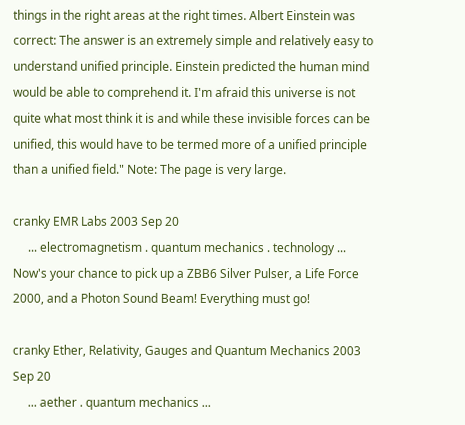things in the right areas at the right times. Albert Einstein was correct: The answer is an extremely simple and relatively easy to understand unified principle. Einstein predicted the human mind would be able to comprehend it. I'm afraid this universe is not quite what most think it is and while these invisible forces can be unified, this would have to be termed more of a unified principle than a unified field." Note: The page is very large.

cranky EMR Labs 2003 Sep 20
     ... electromagnetism . quantum mechanics . technology ...
Now's your chance to pick up a ZBB6 Silver Pulser, a Life Force 2000, and a Photon Sound Beam! Everything must go!

cranky Ether, Relativity, Gauges and Quantum Mechanics 2003 Sep 20
     ... aether . quantum mechanics ...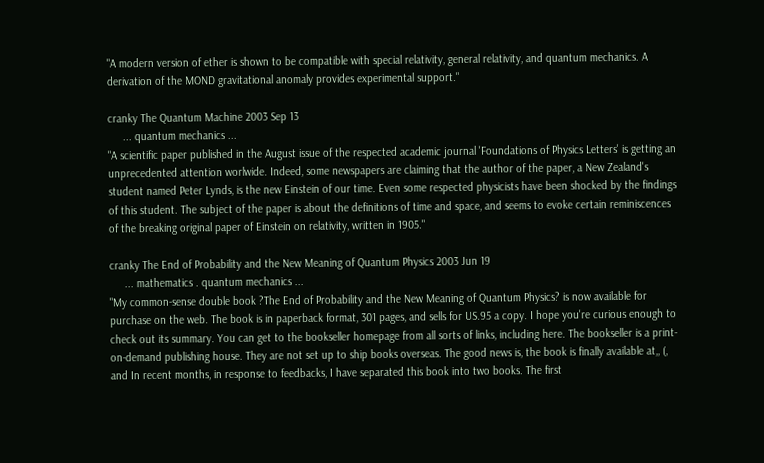"A modern version of ether is shown to be compatible with special relativity, general relativity, and quantum mechanics. A derivation of the MOND gravitational anomaly provides experimental support."

cranky The Quantum Machine 2003 Sep 13
     ... quantum mechanics ...
"A scientific paper published in the August issue of the respected academic journal 'Foundations of Physics Letters' is getting an unprecedented attention worlwide. Indeed, some newspapers are claiming that the author of the paper, a New Zealand's student named Peter Lynds, is the new Einstein of our time. Even some respected physicists have been shocked by the findings of this student. The subject of the paper is about the definitions of time and space, and seems to evoke certain reminiscences of the breaking original paper of Einstein on relativity, written in 1905."

cranky The End of Probability and the New Meaning of Quantum Physics 2003 Jun 19
     ... mathematics . quantum mechanics ...
"My common-sense double book ?The End of Probability and the New Meaning of Quantum Physics? is now available for purchase on the web. The book is in paperback format, 301 pages, and sells for US.95 a copy. I hope you're curious enough to check out its summary. You can get to the bookseller homepage from all sorts of links, including here. The bookseller is a print-on-demand publishing house. They are not set up to ship books overseas. The good news is, the book is finally available at,, (, and In recent months, in response to feedbacks, I have separated this book into two books. The first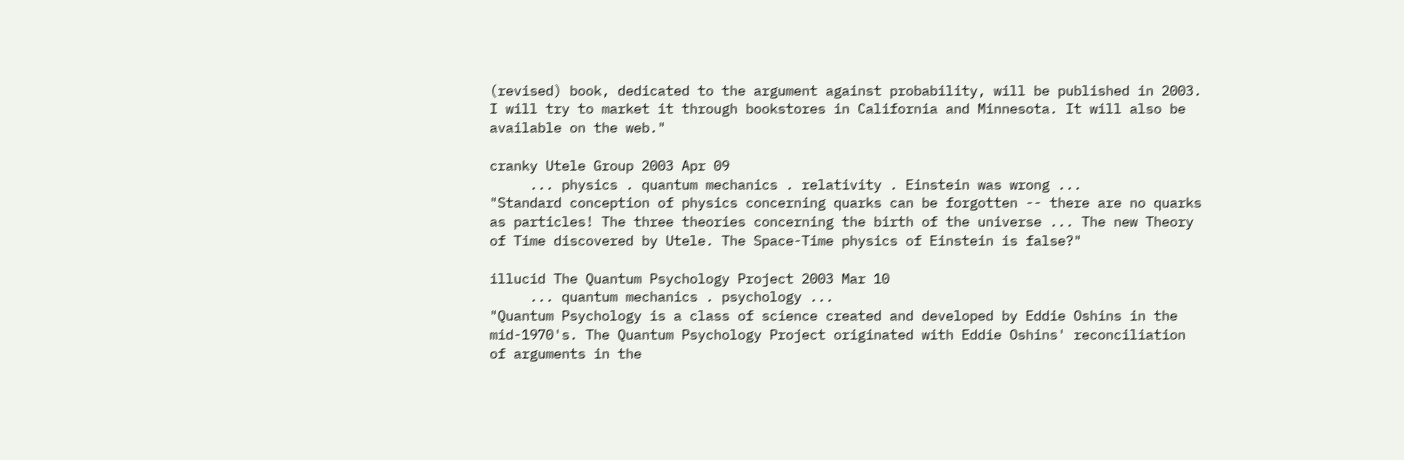(revised) book, dedicated to the argument against probability, will be published in 2003. I will try to market it through bookstores in California and Minnesota. It will also be available on the web."

cranky Utele Group 2003 Apr 09
     ... physics . quantum mechanics . relativity . Einstein was wrong ...
"Standard conception of physics concerning quarks can be forgotten -- there are no quarks as particles! The three theories concerning the birth of the universe ... The new Theory of Time discovered by Utele. The Space-Time physics of Einstein is false?"

illucid The Quantum Psychology Project 2003 Mar 10
     ... quantum mechanics . psychology ...
"Quantum Psychology is a class of science created and developed by Eddie Oshins in the mid-1970's. The Quantum Psychology Project originated with Eddie Oshins' reconciliation of arguments in the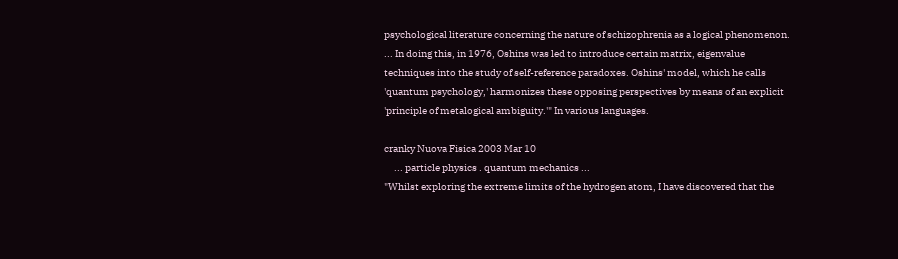psychological literature concerning the nature of schizophrenia as a logical phenomenon. ... In doing this, in 1976, Oshins was led to introduce certain matrix, eigenvalue techniques into the study of self-reference paradoxes. Oshins' model, which he calls 'quantum psychology,' harmonizes these opposing perspectives by means of an explicit 'principle of metalogical ambiguity.'" In various languages.

cranky Nuova Fisica 2003 Mar 10
     ... particle physics . quantum mechanics ...
"Whilst exploring the extreme limits of the hydrogen atom, I have discovered that the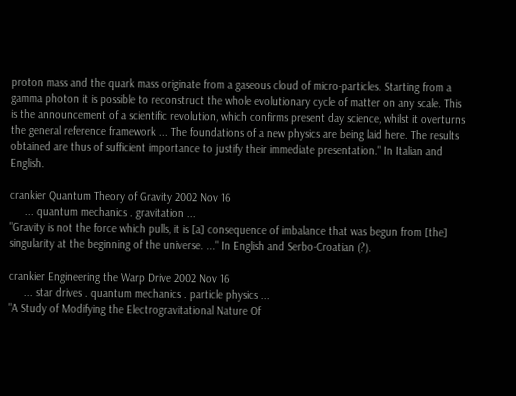proton mass and the quark mass originate from a gaseous cloud of micro-particles. Starting from a gamma photon it is possible to reconstruct the whole evolutionary cycle of matter on any scale. This is the announcement of a scientific revolution, which confirms present day science, whilst it overturns the general reference framework ... The foundations of a new physics are being laid here. The results obtained are thus of sufficient importance to justify their immediate presentation." In Italian and English.

crankier Quantum Theory of Gravity 2002 Nov 16
     ... quantum mechanics . gravitation ...
"Gravity is not the force which pulls, it is [a] consequence of imbalance that was begun from [the] singularity at the beginning of the universe. ..." In English and Serbo-Croatian (?).

crankier Engineering the Warp Drive 2002 Nov 16
     ... star drives . quantum mechanics . particle physics ...
"A Study of Modifying the Electrogravitational Nature Of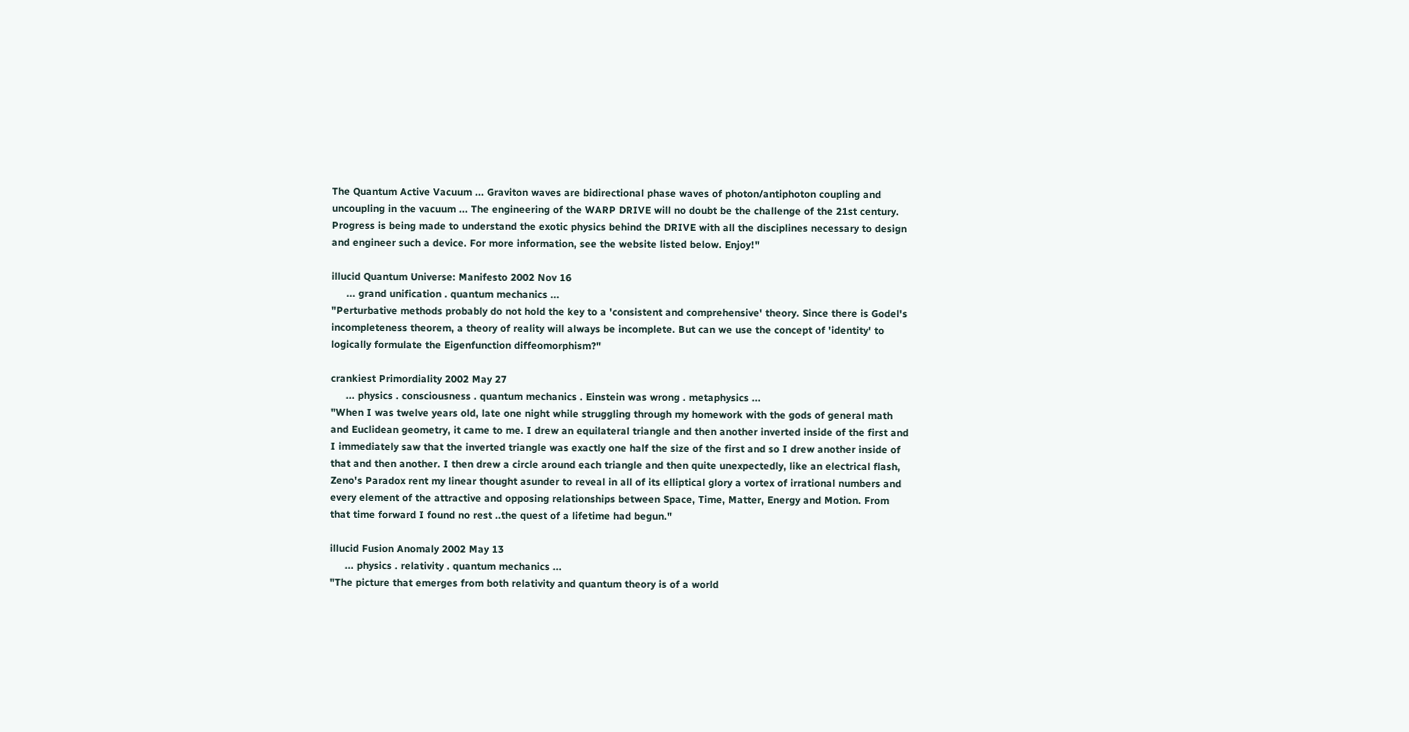The Quantum Active Vacuum ... Graviton waves are bidirectional phase waves of photon/antiphoton coupling and uncoupling in the vacuum ... The engineering of the WARP DRIVE will no doubt be the challenge of the 21st century. Progress is being made to understand the exotic physics behind the DRIVE with all the disciplines necessary to design and engineer such a device. For more information, see the website listed below. Enjoy!"

illucid Quantum Universe: Manifesto 2002 Nov 16
     ... grand unification . quantum mechanics ...
"Perturbative methods probably do not hold the key to a 'consistent and comprehensive' theory. Since there is Godel's incompleteness theorem, a theory of reality will always be incomplete. But can we use the concept of 'identity' to logically formulate the Eigenfunction diffeomorphism?"

crankiest Primordiality 2002 May 27
     ... physics . consciousness . quantum mechanics . Einstein was wrong . metaphysics ...
"When I was twelve years old, late one night while struggling through my homework with the gods of general math and Euclidean geometry, it came to me. I drew an equilateral triangle and then another inverted inside of the first and I immediately saw that the inverted triangle was exactly one half the size of the first and so I drew another inside of that and then another. I then drew a circle around each triangle and then quite unexpectedly, like an electrical flash, Zeno's Paradox rent my linear thought asunder to reveal in all of its elliptical glory a vortex of irrational numbers and every element of the attractive and opposing relationships between Space, Time, Matter, Energy and Motion. From that time forward I found no rest ..the quest of a lifetime had begun."

illucid Fusion Anomaly 2002 May 13
     ... physics . relativity . quantum mechanics ...
"The picture that emerges from both relativity and quantum theory is of a world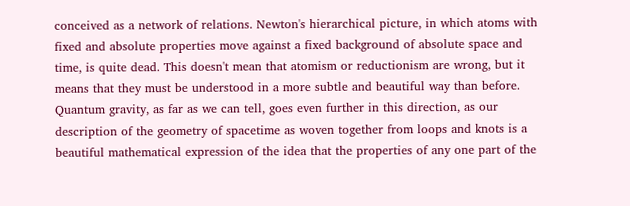conceived as a network of relations. Newton's hierarchical picture, in which atoms with fixed and absolute properties move against a fixed background of absolute space and time, is quite dead. This doesn't mean that atomism or reductionism are wrong, but it means that they must be understood in a more subtle and beautiful way than before. Quantum gravity, as far as we can tell, goes even further in this direction, as our description of the geometry of spacetime as woven together from loops and knots is a beautiful mathematical expression of the idea that the properties of any one part of the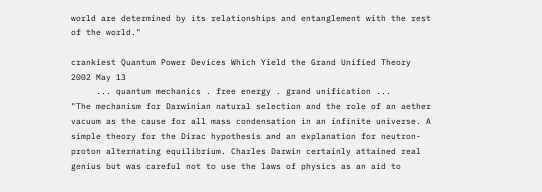world are determined by its relationships and entanglement with the rest of the world."

crankiest Quantum Power Devices Which Yield the Grand Unified Theory 2002 May 13
     ... quantum mechanics . free energy . grand unification ...
"The mechanism for Darwinian natural selection and the role of an aether vacuum as the cause for all mass condensation in an infinite universe. A simple theory for the Dirac hypothesis and an explanation for neutron-proton alternating equilibrium. Charles Darwin certainly attained real genius but was careful not to use the laws of physics as an aid to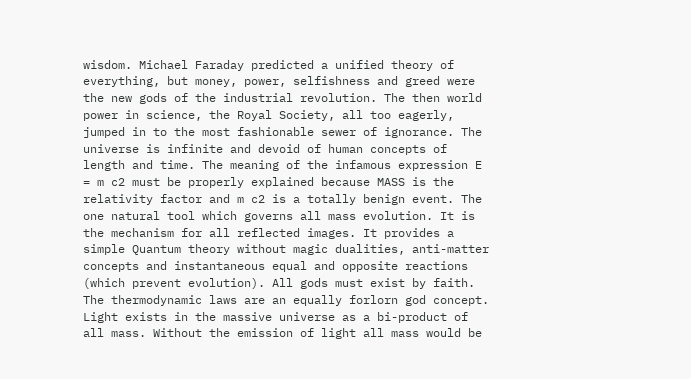wisdom. Michael Faraday predicted a unified theory of everything, but money, power, selfishness and greed were the new gods of the industrial revolution. The then world power in science, the Royal Society, all too eagerly, jumped in to the most fashionable sewer of ignorance. The universe is infinite and devoid of human concepts of length and time. The meaning of the infamous expression E = m c2 must be properly explained because MASS is the relativity factor and m c2 is a totally benign event. The one natural tool which governs all mass evolution. It is the mechanism for all reflected images. It provides a simple Quantum theory without magic dualities, anti-matter concepts and instantaneous equal and opposite reactions (which prevent evolution). All gods must exist by faith. The thermodynamic laws are an equally forlorn god concept. Light exists in the massive universe as a bi-product of all mass. Without the emission of light all mass would be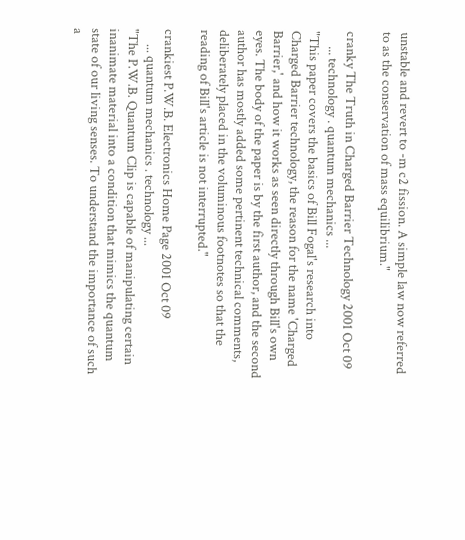unstable and revert to -m c2 fission. A simple law now referred to as the conservation of mass equilibrium."

cranky The Truth in Charged Barrier Technology 2001 Oct 09
     ... technology . quantum mechanics ...
"This paper covers the basics of Bill Fogal's research into Charged Barrier technology, the reason for the name 'Charged Barrier,' and how it works as seen directly through Bill's own eyes. The body of the paper is by the first author, and the second author has mostly added some pertinent technical comments, deliberately placed in the voluminous footnotes so that the reading of Bill's article is not interrupted."

crankiest P.W.B. Electronics Home Page 2001 Oct 09
     ... quantum mechanics . technology ...
"The P.W.B. Quantum Clip is capable of manipulating certain inanimate material into a condition that mimics the quantum state of our living senses. To understand the importance of such a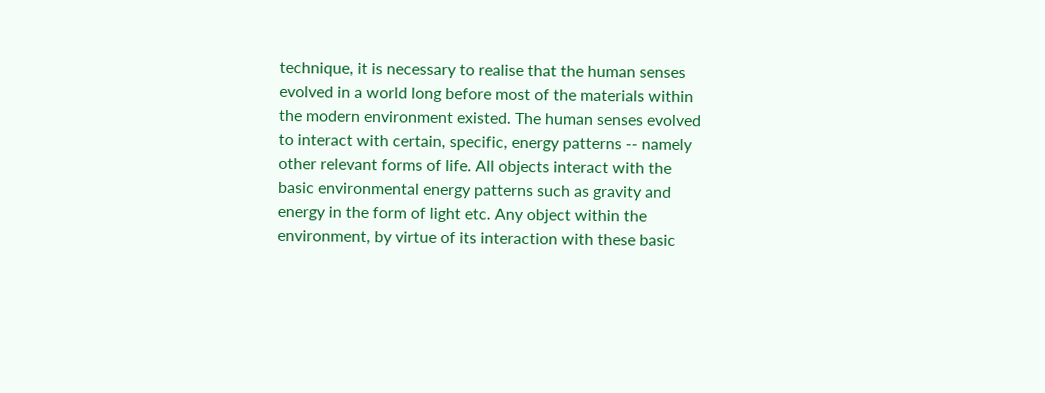technique, it is necessary to realise that the human senses evolved in a world long before most of the materials within the modern environment existed. The human senses evolved to interact with certain, specific, energy patterns -- namely other relevant forms of life. All objects interact with the basic environmental energy patterns such as gravity and energy in the form of light etc. Any object within the environment, by virtue of its interaction with these basic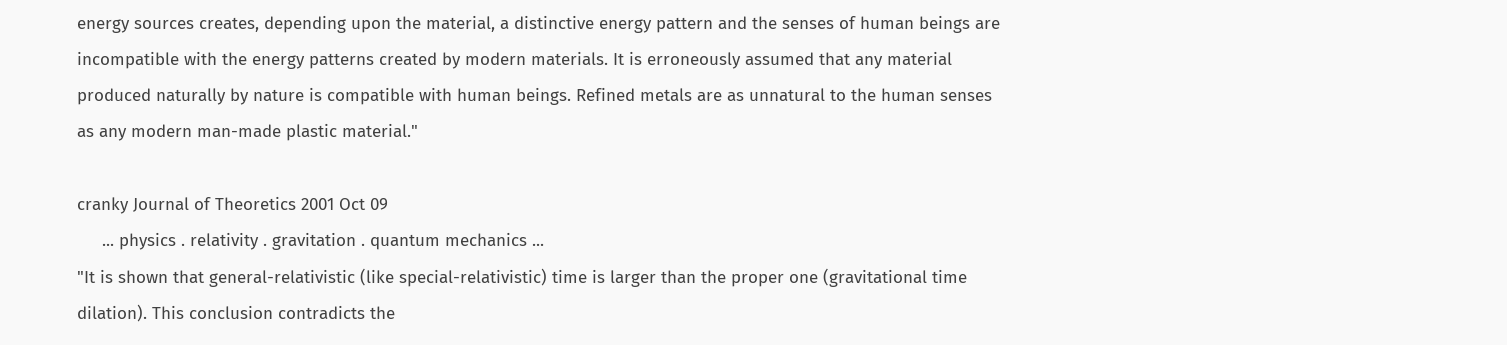energy sources creates, depending upon the material, a distinctive energy pattern and the senses of human beings are incompatible with the energy patterns created by modern materials. It is erroneously assumed that any material produced naturally by nature is compatible with human beings. Refined metals are as unnatural to the human senses as any modern man-made plastic material."

cranky Journal of Theoretics 2001 Oct 09
     ... physics . relativity . gravitation . quantum mechanics ...
"It is shown that general-relativistic (like special-relativistic) time is larger than the proper one (gravitational time dilation). This conclusion contradicts the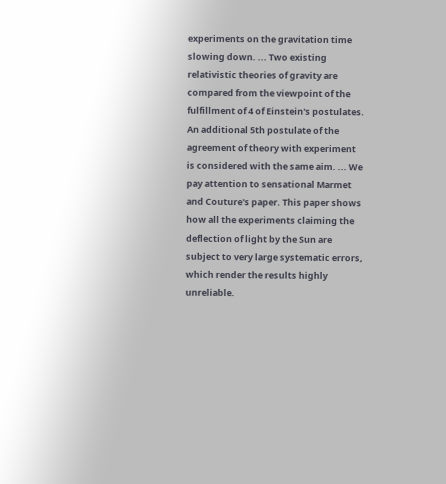experiments on the gravitation time slowing down. ... Two existing relativistic theories of gravity are compared from the viewpoint of the fulfillment of 4 of Einstein's postulates. An additional 5th postulate of the agreement of theory with experiment is considered with the same aim. ... We pay attention to sensational Marmet and Couture's paper. This paper shows how all the experiments claiming the deflection of light by the Sun are subject to very large systematic errors, which render the results highly unreliable.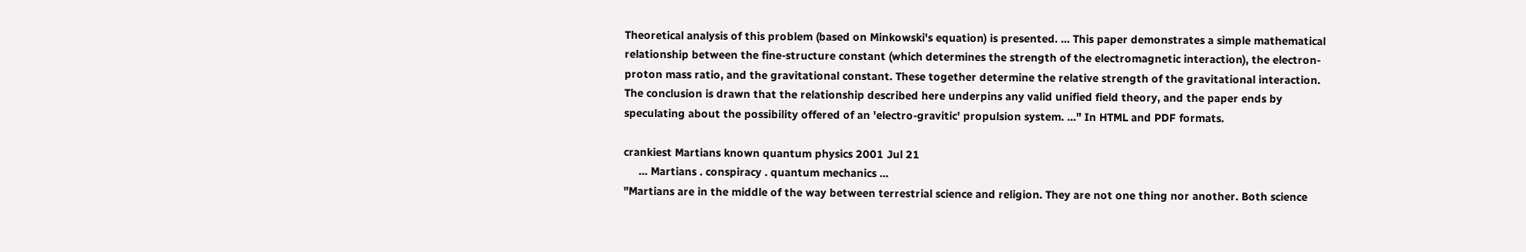Theoretical analysis of this problem (based on Minkowski's equation) is presented. ... This paper demonstrates a simple mathematical relationship between the fine-structure constant (which determines the strength of the electromagnetic interaction), the electron-proton mass ratio, and the gravitational constant. These together determine the relative strength of the gravitational interaction. The conclusion is drawn that the relationship described here underpins any valid unified field theory, and the paper ends by speculating about the possibility offered of an 'electro-gravitic' propulsion system. ..." In HTML and PDF formats.

crankiest Martians known quantum physics 2001 Jul 21
     ... Martians . conspiracy . quantum mechanics ...
"Martians are in the middle of the way between terrestrial science and religion. They are not one thing nor another. Both science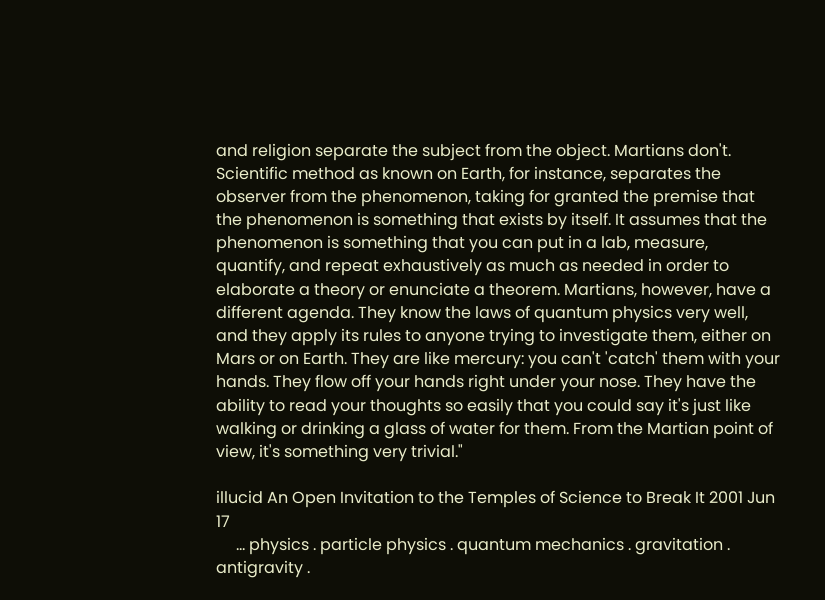and religion separate the subject from the object. Martians don't. Scientific method as known on Earth, for instance, separates the observer from the phenomenon, taking for granted the premise that the phenomenon is something that exists by itself. It assumes that the phenomenon is something that you can put in a lab, measure, quantify, and repeat exhaustively as much as needed in order to elaborate a theory or enunciate a theorem. Martians, however, have a different agenda. They know the laws of quantum physics very well, and they apply its rules to anyone trying to investigate them, either on Mars or on Earth. They are like mercury: you can't 'catch' them with your hands. They flow off your hands right under your nose. They have the ability to read your thoughts so easily that you could say it's just like walking or drinking a glass of water for them. From the Martian point of view, it's something very trivial."

illucid An Open Invitation to the Temples of Science to Break It 2001 Jun 17
     ... physics . particle physics . quantum mechanics . gravitation . antigravity .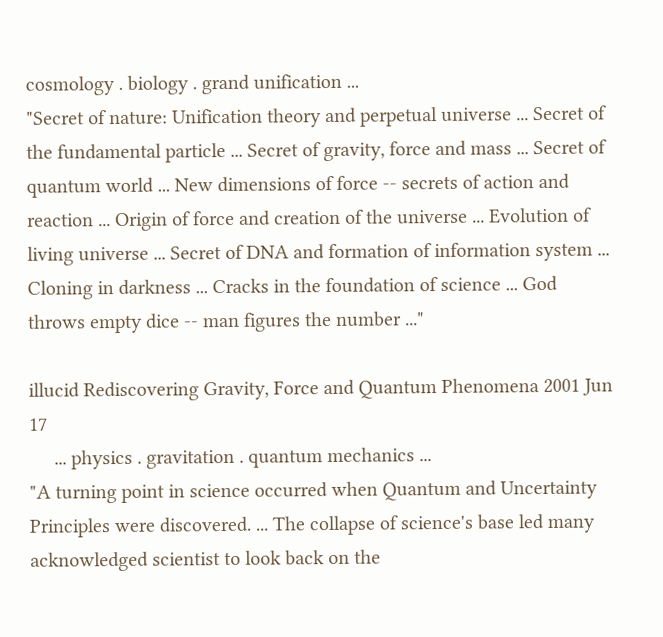cosmology . biology . grand unification ...
"Secret of nature: Unification theory and perpetual universe ... Secret of the fundamental particle ... Secret of gravity, force and mass ... Secret of quantum world ... New dimensions of force -- secrets of action and reaction ... Origin of force and creation of the universe ... Evolution of living universe ... Secret of DNA and formation of information system ... Cloning in darkness ... Cracks in the foundation of science ... God throws empty dice -- man figures the number ..."

illucid Rediscovering Gravity, Force and Quantum Phenomena 2001 Jun 17
     ... physics . gravitation . quantum mechanics ...
"A turning point in science occurred when Quantum and Uncertainty Principles were discovered. ... The collapse of science's base led many acknowledged scientist to look back on the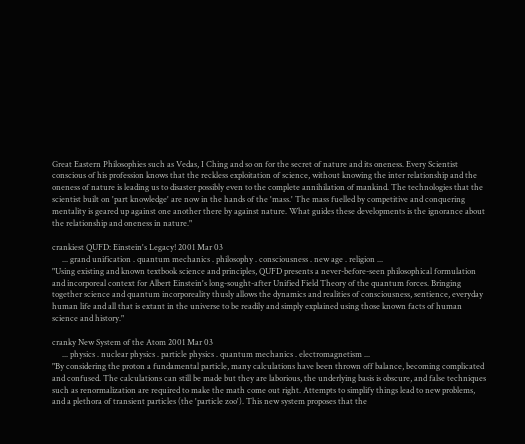Great Eastern Philosophies such as Vedas, I Ching and so on for the secret of nature and its oneness. Every Scientist conscious of his profession knows that the reckless exploitation of science, without knowing the inter relationship and the oneness of nature is leading us to disaster possibly even to the complete annihilation of mankind. The technologies that the scientist built on 'part knowledge' are now in the hands of the 'mass.' The mass fuelled by competitive and conquering mentality is geared up against one another there by against nature. What guides these developments is the ignorance about the relationship and oneness in nature."

crankiest QUFD: Einstein's Legacy! 2001 Mar 03
     ... grand unification . quantum mechanics . philosophy . consciousness . new age . religion ...
"Using existing and known textbook science and principles, QUFD presents a never-before-seen philosophical formulation and incorporeal context for Albert Einstein's long-sought-after Unified Field Theory of the quantum forces. Bringing together science and quantum incorporeality thusly allows the dynamics and realities of consciousness, sentience, everyday human life and all that is extant in the universe to be readily and simply explained using those known facts of human science and history."

cranky New System of the Atom 2001 Mar 03
     ... physics . nuclear physics . particle physics . quantum mechanics . electromagnetism ...
"By considering the proton a fundamental particle, many calculations have been thrown off balance, becoming complicated and confused. The calculations can still be made but they are laborious, the underlying basis is obscure, and false techniques such as renormalization are required to make the math come out right. Attempts to simplify things lead to new problems, and a plethora of transient particles (the 'particle zoo'). This new system proposes that the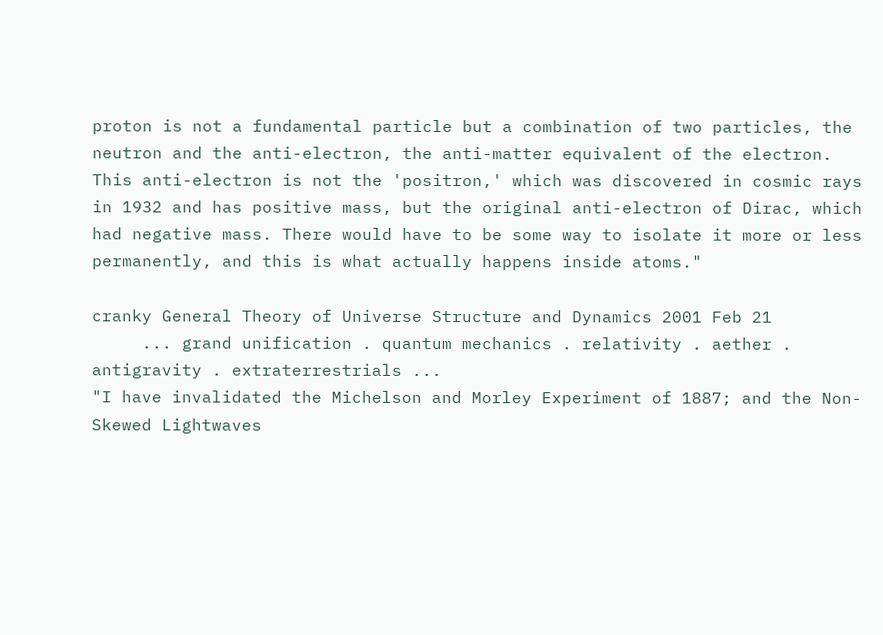proton is not a fundamental particle but a combination of two particles, the neutron and the anti-electron, the anti-matter equivalent of the electron. This anti-electron is not the 'positron,' which was discovered in cosmic rays in 1932 and has positive mass, but the original anti-electron of Dirac, which had negative mass. There would have to be some way to isolate it more or less permanently, and this is what actually happens inside atoms."

cranky General Theory of Universe Structure and Dynamics 2001 Feb 21
     ... grand unification . quantum mechanics . relativity . aether . antigravity . extraterrestrials ...
"I have invalidated the Michelson and Morley Experiment of 1887; and the Non-Skewed Lightwaves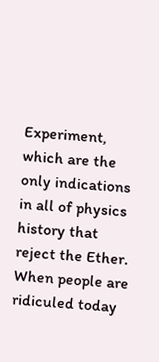Experiment, which are the only indications in all of physics history that reject the Ether. When people are ridiculed today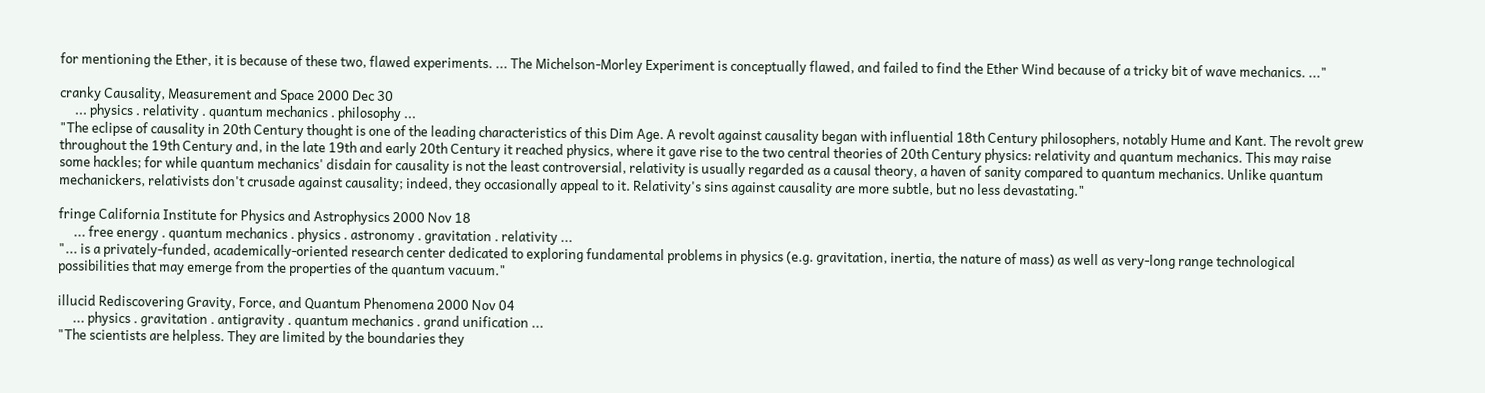for mentioning the Ether, it is because of these two, flawed experiments. ... The Michelson-Morley Experiment is conceptually flawed, and failed to find the Ether Wind because of a tricky bit of wave mechanics. ..."

cranky Causality, Measurement and Space 2000 Dec 30
     ... physics . relativity . quantum mechanics . philosophy ...
"The eclipse of causality in 20th Century thought is one of the leading characteristics of this Dim Age. A revolt against causality began with influential 18th Century philosophers, notably Hume and Kant. The revolt grew throughout the 19th Century and, in the late 19th and early 20th Century it reached physics, where it gave rise to the two central theories of 20th Century physics: relativity and quantum mechanics. This may raise some hackles; for while quantum mechanics' disdain for causality is not the least controversial, relativity is usually regarded as a causal theory, a haven of sanity compared to quantum mechanics. Unlike quantum mechanickers, relativists don't crusade against causality; indeed, they occasionally appeal to it. Relativity's sins against causality are more subtle, but no less devastating."

fringe California Institute for Physics and Astrophysics 2000 Nov 18
     ... free energy . quantum mechanics . physics . astronomy . gravitation . relativity ...
"... is a privately-funded, academically-oriented research center dedicated to exploring fundamental problems in physics (e.g. gravitation, inertia, the nature of mass) as well as very-long range technological possibilities that may emerge from the properties of the quantum vacuum."

illucid Rediscovering Gravity, Force, and Quantum Phenomena 2000 Nov 04
     ... physics . gravitation . antigravity . quantum mechanics . grand unification ...
"The scientists are helpless. They are limited by the boundaries they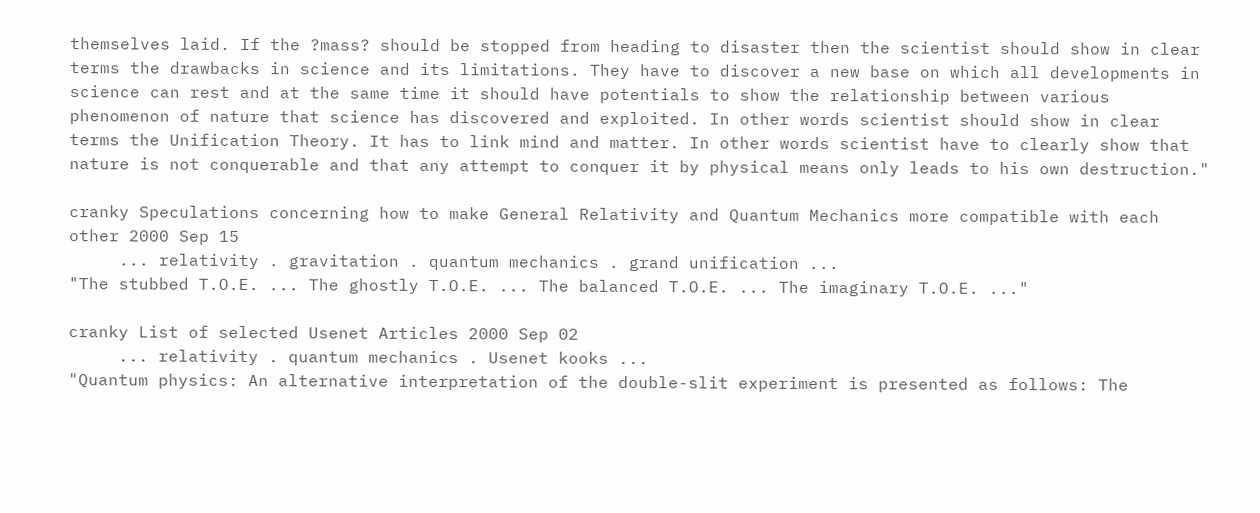themselves laid. If the ?mass? should be stopped from heading to disaster then the scientist should show in clear terms the drawbacks in science and its limitations. They have to discover a new base on which all developments in science can rest and at the same time it should have potentials to show the relationship between various phenomenon of nature that science has discovered and exploited. In other words scientist should show in clear terms the Unification Theory. It has to link mind and matter. In other words scientist have to clearly show that nature is not conquerable and that any attempt to conquer it by physical means only leads to his own destruction."

cranky Speculations concerning how to make General Relativity and Quantum Mechanics more compatible with each other 2000 Sep 15
     ... relativity . gravitation . quantum mechanics . grand unification ...
"The stubbed T.O.E. ... The ghostly T.O.E. ... The balanced T.O.E. ... The imaginary T.O.E. ..."

cranky List of selected Usenet Articles 2000 Sep 02
     ... relativity . quantum mechanics . Usenet kooks ...
"Quantum physics: An alternative interpretation of the double-slit experiment is presented as follows: The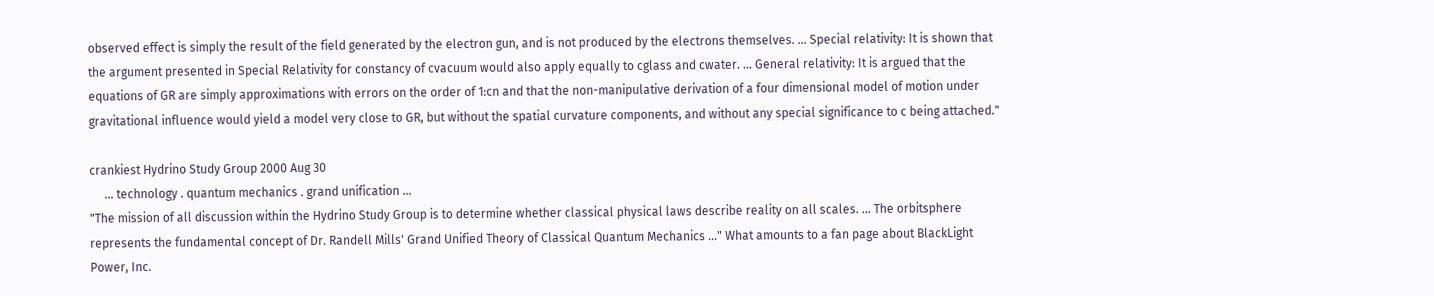observed effect is simply the result of the field generated by the electron gun, and is not produced by the electrons themselves. ... Special relativity: It is shown that the argument presented in Special Relativity for constancy of cvacuum would also apply equally to cglass and cwater. ... General relativity: It is argued that the equations of GR are simply approximations with errors on the order of 1:cn and that the non-manipulative derivation of a four dimensional model of motion under gravitational influence would yield a model very close to GR, but without the spatial curvature components, and without any special significance to c being attached."

crankiest Hydrino Study Group 2000 Aug 30
     ... technology . quantum mechanics . grand unification ...
"The mission of all discussion within the Hydrino Study Group is to determine whether classical physical laws describe reality on all scales. ... The orbitsphere represents the fundamental concept of Dr. Randell Mills' Grand Unified Theory of Classical Quantum Mechanics ..." What amounts to a fan page about BlackLight Power, Inc.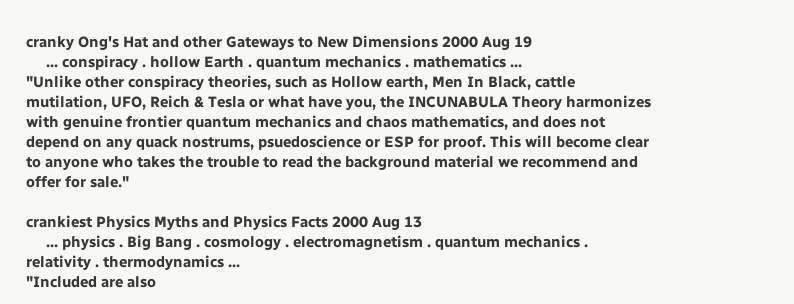cranky Ong's Hat and other Gateways to New Dimensions 2000 Aug 19
     ... conspiracy . hollow Earth . quantum mechanics . mathematics ...
"Unlike other conspiracy theories, such as Hollow earth, Men In Black, cattle mutilation, UFO, Reich & Tesla or what have you, the INCUNABULA Theory harmonizes with genuine frontier quantum mechanics and chaos mathematics, and does not depend on any quack nostrums, psuedoscience or ESP for proof. This will become clear to anyone who takes the trouble to read the background material we recommend and offer for sale."

crankiest Physics Myths and Physics Facts 2000 Aug 13
     ... physics . Big Bang . cosmology . electromagnetism . quantum mechanics . relativity . thermodynamics ...
"Included are also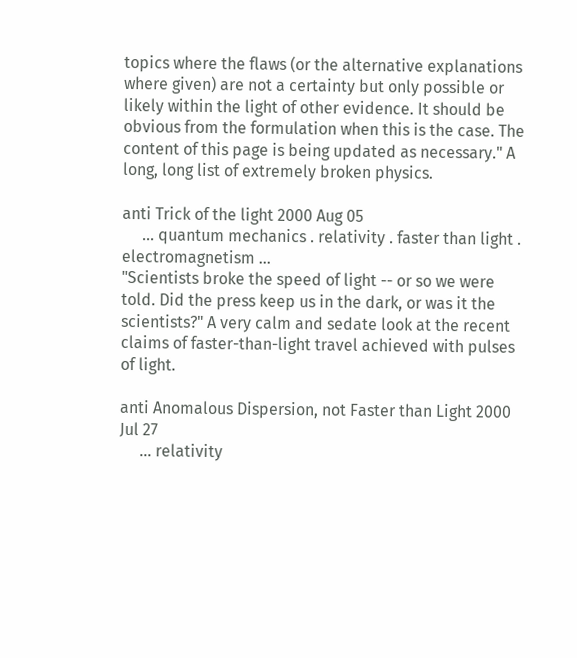topics where the flaws (or the alternative explanations where given) are not a certainty but only possible or likely within the light of other evidence. It should be obvious from the formulation when this is the case. The content of this page is being updated as necessary." A long, long list of extremely broken physics.

anti Trick of the light 2000 Aug 05
     ... quantum mechanics . relativity . faster than light . electromagnetism ...
"Scientists broke the speed of light -- or so we were told. Did the press keep us in the dark, or was it the scientists?" A very calm and sedate look at the recent claims of faster-than-light travel achieved with pulses of light.

anti Anomalous Dispersion, not Faster than Light 2000 Jul 27
     ... relativity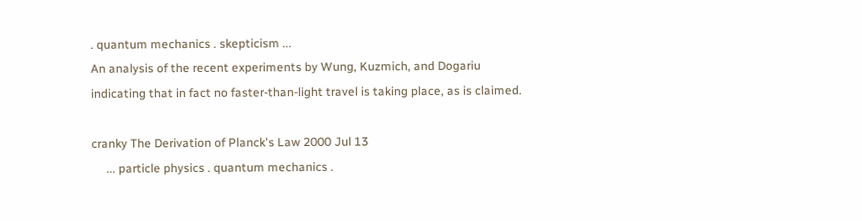. quantum mechanics . skepticism ...
An analysis of the recent experiments by Wung, Kuzmich, and Dogariu indicating that in fact no faster-than-light travel is taking place, as is claimed.

cranky The Derivation of Planck's Law 2000 Jul 13
     ... particle physics . quantum mechanics .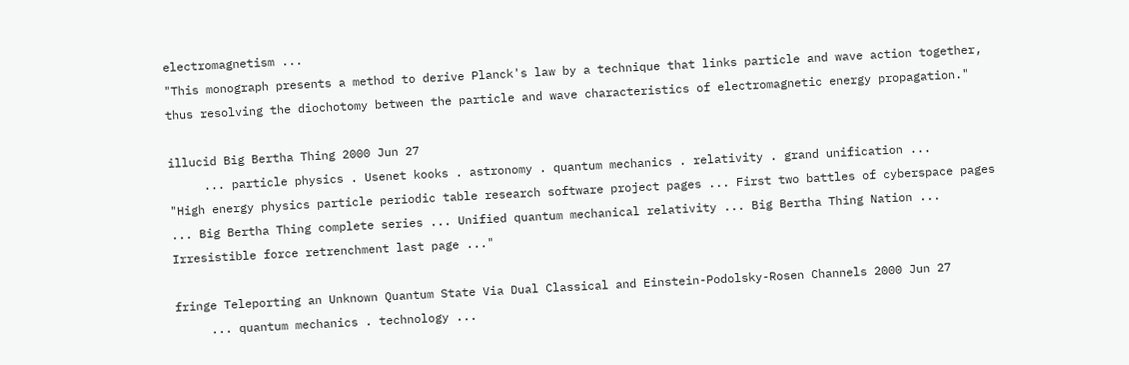electromagnetism ...
"This monograph presents a method to derive Planck's law by a technique that links particle and wave action together, thus resolving the diochotomy between the particle and wave characteristics of electromagnetic energy propagation."

illucid Big Bertha Thing 2000 Jun 27
     ... particle physics . Usenet kooks . astronomy . quantum mechanics . relativity . grand unification ...
"High energy physics particle periodic table research software project pages ... First two battles of cyberspace pages ... Big Bertha Thing complete series ... Unified quantum mechanical relativity ... Big Bertha Thing Nation ... Irresistible force retrenchment last page ..."

fringe Teleporting an Unknown Quantum State Via Dual Classical and Einstein-Podolsky-Rosen Channels 2000 Jun 27
     ... quantum mechanics . technology ...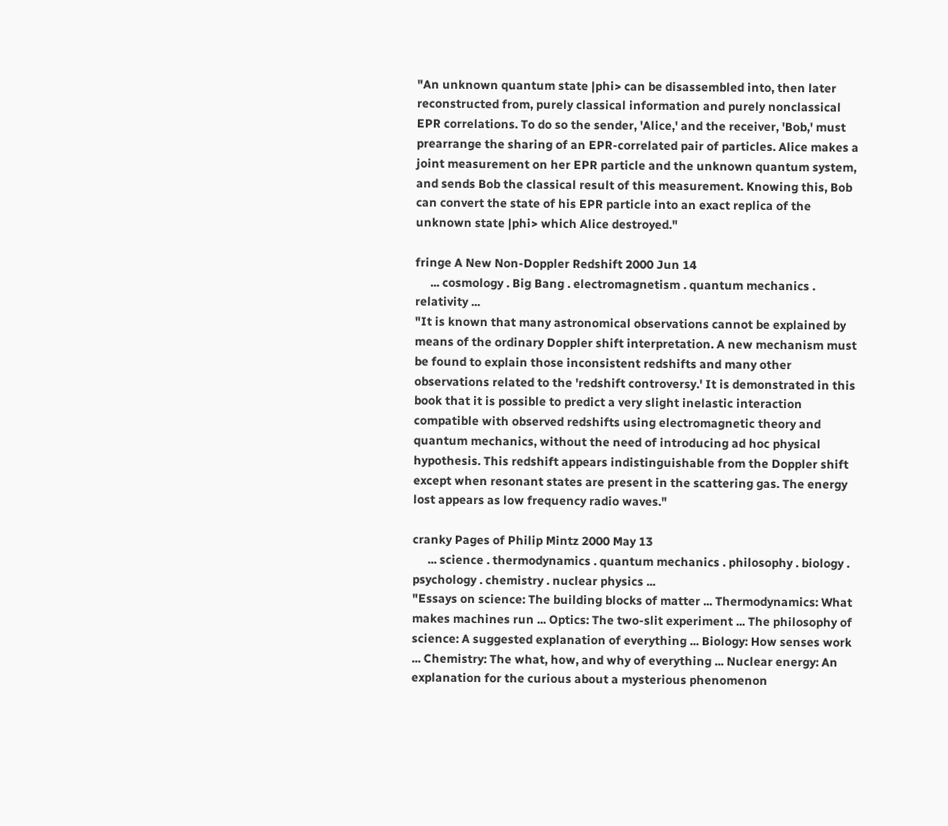"An unknown quantum state |phi> can be disassembled into, then later reconstructed from, purely classical information and purely nonclassical EPR correlations. To do so the sender, 'Alice,' and the receiver, 'Bob,' must prearrange the sharing of an EPR-correlated pair of particles. Alice makes a joint measurement on her EPR particle and the unknown quantum system, and sends Bob the classical result of this measurement. Knowing this, Bob can convert the state of his EPR particle into an exact replica of the unknown state |phi> which Alice destroyed."

fringe A New Non-Doppler Redshift 2000 Jun 14
     ... cosmology . Big Bang . electromagnetism . quantum mechanics . relativity ...
"It is known that many astronomical observations cannot be explained by means of the ordinary Doppler shift interpretation. A new mechanism must be found to explain those inconsistent redshifts and many other observations related to the 'redshift controversy.' It is demonstrated in this book that it is possible to predict a very slight inelastic interaction compatible with observed redshifts using electromagnetic theory and quantum mechanics, without the need of introducing ad hoc physical hypothesis. This redshift appears indistinguishable from the Doppler shift except when resonant states are present in the scattering gas. The energy lost appears as low frequency radio waves."

cranky Pages of Philip Mintz 2000 May 13
     ... science . thermodynamics . quantum mechanics . philosophy . biology . psychology . chemistry . nuclear physics ...
"Essays on science: The building blocks of matter ... Thermodynamics: What makes machines run ... Optics: The two-slit experiment ... The philosophy of science: A suggested explanation of everything ... Biology: How senses work ... Chemistry: The what, how, and why of everything ... Nuclear energy: An explanation for the curious about a mysterious phenomenon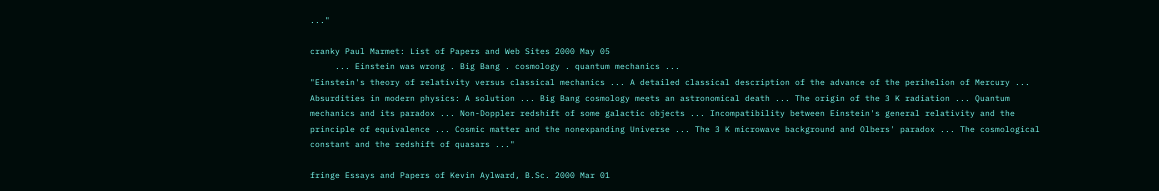..."

cranky Paul Marmet: List of Papers and Web Sites 2000 May 05
     ... Einstein was wrong . Big Bang . cosmology . quantum mechanics ...
"Einstein's theory of relativity versus classical mechanics ... A detailed classical description of the advance of the perihelion of Mercury ... Absurdities in modern physics: A solution ... Big Bang cosmology meets an astronomical death ... The origin of the 3 K radiation ... Quantum mechanics and its paradox ... Non-Doppler redshift of some galactic objects ... Incompatibility between Einstein's general relativity and the principle of equivalence ... Cosmic matter and the nonexpanding Universe ... The 3 K microwave background and Olbers' paradox ... The cosmological constant and the redshift of quasars ..."

fringe Essays and Papers of Kevin Aylward, B.Sc. 2000 Mar 01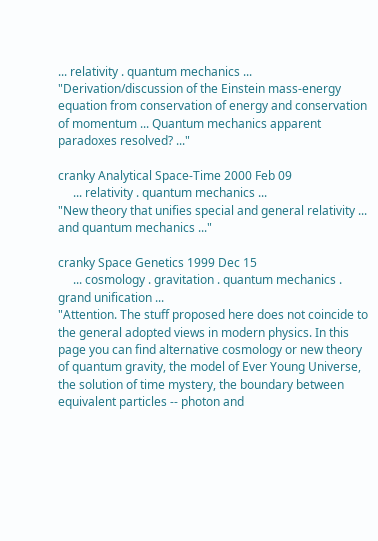... relativity . quantum mechanics ...
"Derivation/discussion of the Einstein mass-energy equation from conservation of energy and conservation of momentum ... Quantum mechanics apparent paradoxes resolved? ..."

cranky Analytical Space-Time 2000 Feb 09
     ... relativity . quantum mechanics ...
"New theory that unifies special and general relativity ... and quantum mechanics ..."

cranky Space Genetics 1999 Dec 15
     ... cosmology . gravitation . quantum mechanics . grand unification ...
"Attention. The stuff proposed here does not coincide to the general adopted views in modern physics. In this page you can find alternative cosmology or new theory of quantum gravity, the model of Ever Young Universe, the solution of time mystery, the boundary between equivalent particles -- photon and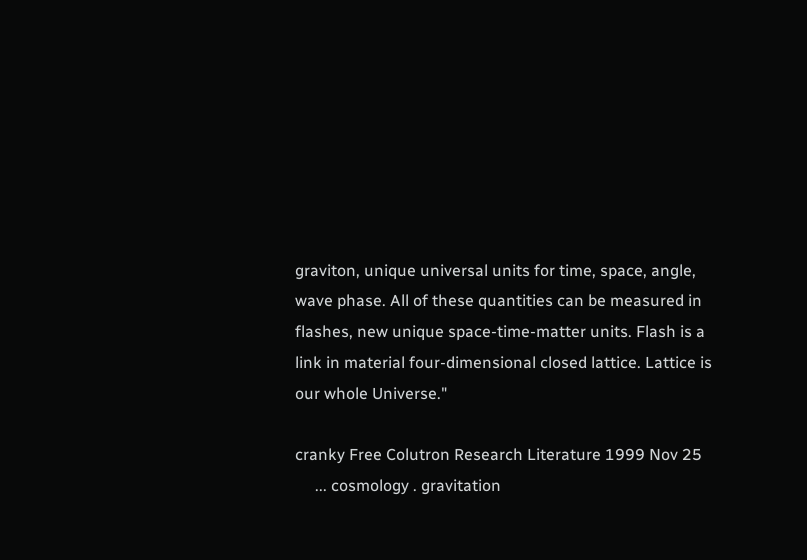graviton, unique universal units for time, space, angle, wave phase. All of these quantities can be measured in flashes, new unique space-time-matter units. Flash is a link in material four-dimensional closed lattice. Lattice is our whole Universe."

cranky Free Colutron Research Literature 1999 Nov 25
     ... cosmology . gravitation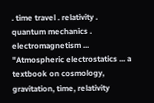. time travel . relativity . quantum mechanics . electromagnetism ...
"Atmospheric electrostatics ... a textbook on cosmology, gravitation, time, relativity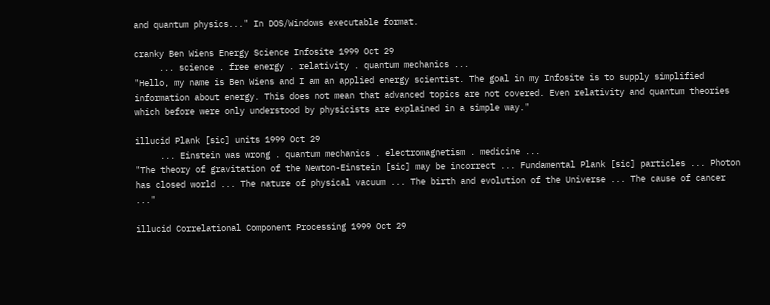and quantum physics..." In DOS/Windows executable format.

cranky Ben Wiens Energy Science Infosite 1999 Oct 29
     ... science . free energy . relativity . quantum mechanics ...
"Hello, my name is Ben Wiens and I am an applied energy scientist. The goal in my Infosite is to supply simplified information about energy. This does not mean that advanced topics are not covered. Even relativity and quantum theories which before were only understood by physicists are explained in a simple way."

illucid Plank [sic] units 1999 Oct 29
     ... Einstein was wrong . quantum mechanics . electromagnetism . medicine ...
"The theory of gravitation of the Newton-Einstein [sic] may be incorrect ... Fundamental Plank [sic] particles ... Photon has closed world ... The nature of physical vacuum ... The birth and evolution of the Universe ... The cause of cancer ..."

illucid Correlational Component Processing 1999 Oct 29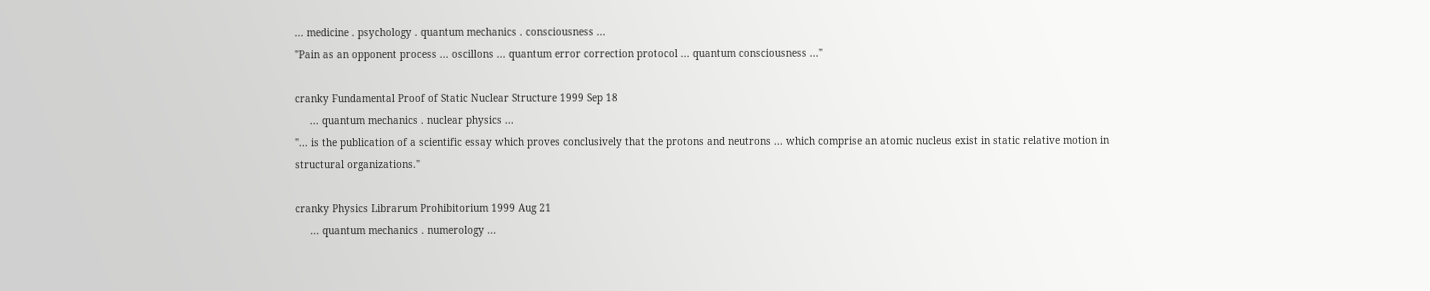... medicine . psychology . quantum mechanics . consciousness ...
"Pain as an opponent process ... oscillons ... quantum error correction protocol ... quantum consciousness ..."

cranky Fundamental Proof of Static Nuclear Structure 1999 Sep 18
     ... quantum mechanics . nuclear physics ...
"... is the publication of a scientific essay which proves conclusively that the protons and neutrons ... which comprise an atomic nucleus exist in static relative motion in structural organizations."

cranky Physics Librarum Prohibitorium 1999 Aug 21
     ... quantum mechanics . numerology ...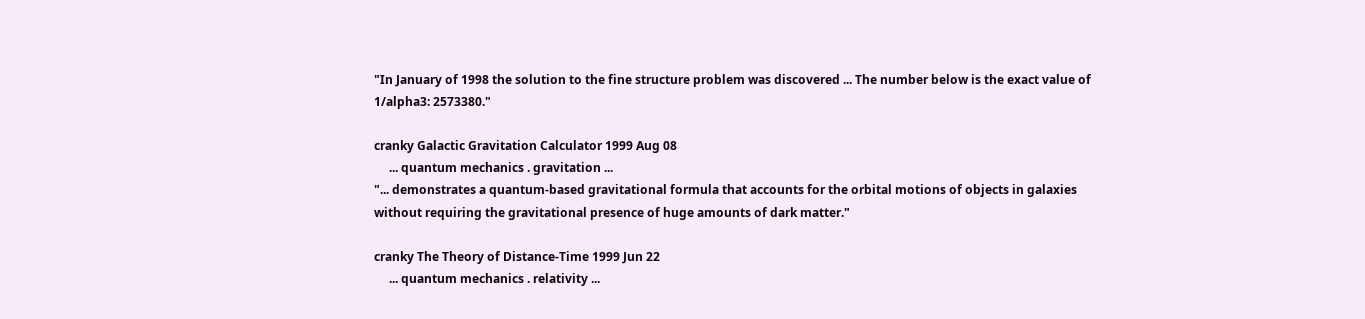"In January of 1998 the solution to the fine structure problem was discovered ... The number below is the exact value of 1/alpha3: 2573380."

cranky Galactic Gravitation Calculator 1999 Aug 08
     ... quantum mechanics . gravitation ...
"... demonstrates a quantum-based gravitational formula that accounts for the orbital motions of objects in galaxies without requiring the gravitational presence of huge amounts of dark matter."

cranky The Theory of Distance-Time 1999 Jun 22
     ... quantum mechanics . relativity ...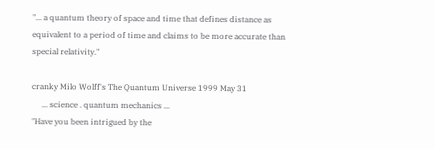"... a quantum theory of space and time that defines distance as equivalent to a period of time and claims to be more accurate than special relativity."

cranky Milo Wolff's The Quantum Universe 1999 May 31
     ... science . quantum mechanics ...
"Have you been intrigued by the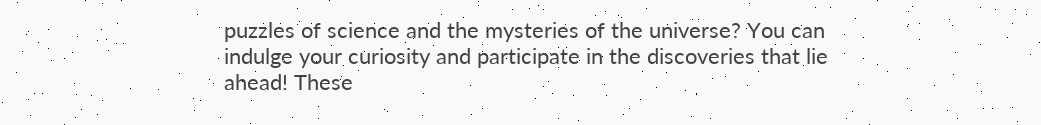puzzles of science and the mysteries of the universe? You can indulge your curiosity and participate in the discoveries that lie ahead! These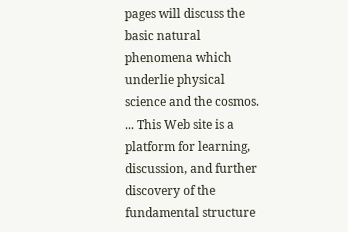pages will discuss the basic natural phenomena which underlie physical science and the cosmos. ... This Web site is a platform for learning, discussion, and further discovery of the fundamental structure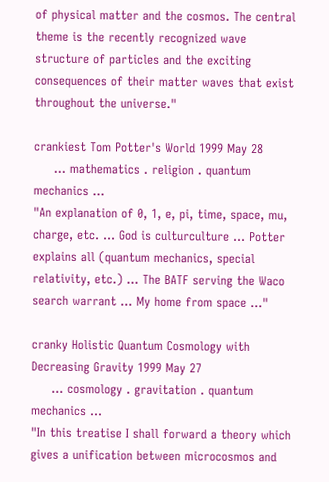of physical matter and the cosmos. The central theme is the recently recognized wave structure of particles and the exciting consequences of their matter waves that exist throughout the universe."

crankiest Tom Potter's World 1999 May 28
     ... mathematics . religion . quantum mechanics ...
"An explanation of 0, 1, e, pi, time, space, mu, charge, etc. ... God is culturculture ... Potter explains all (quantum mechanics, special relativity, etc.) ... The BATF serving the Waco search warrant ... My home from space ..."

cranky Holistic Quantum Cosmology with Decreasing Gravity 1999 May 27
     ... cosmology . gravitation . quantum mechanics ...
"In this treatise I shall forward a theory which gives a unification between microcosmos and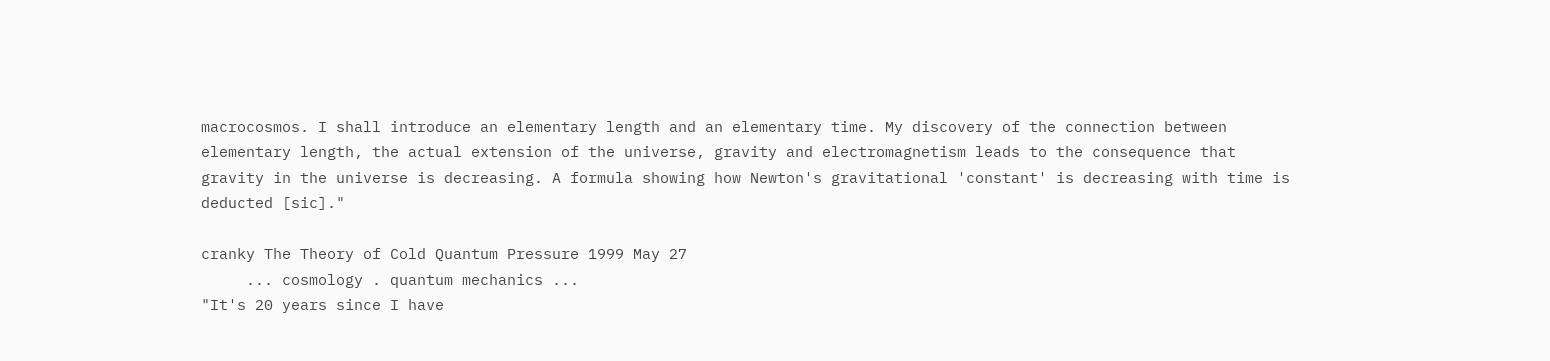macrocosmos. I shall introduce an elementary length and an elementary time. My discovery of the connection between elementary length, the actual extension of the universe, gravity and electromagnetism leads to the consequence that gravity in the universe is decreasing. A formula showing how Newton's gravitational 'constant' is decreasing with time is deducted [sic]."

cranky The Theory of Cold Quantum Pressure 1999 May 27
     ... cosmology . quantum mechanics ...
"It's 20 years since I have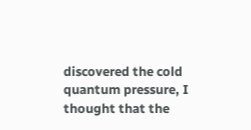discovered the cold quantum pressure, I thought that the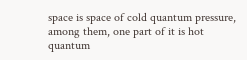space is space of cold quantum pressure, among them, one part of it is hot quantum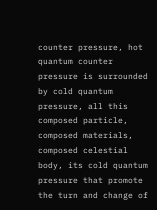counter pressure, hot quantum counter pressure is surrounded by cold quantum pressure, all this composed particle, composed materials, composed celestial body, its cold quantum pressure that promote the turn and change of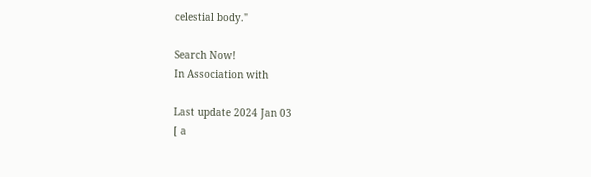celestial body."

Search Now!
In Association with

Last update 2024 Jan 03
[ a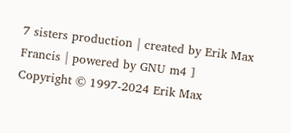7 sisters production | created by Erik Max Francis | powered by GNU m4 ]
Copyright © 1997-2024 Erik Max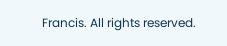Francis. All rights reserved.